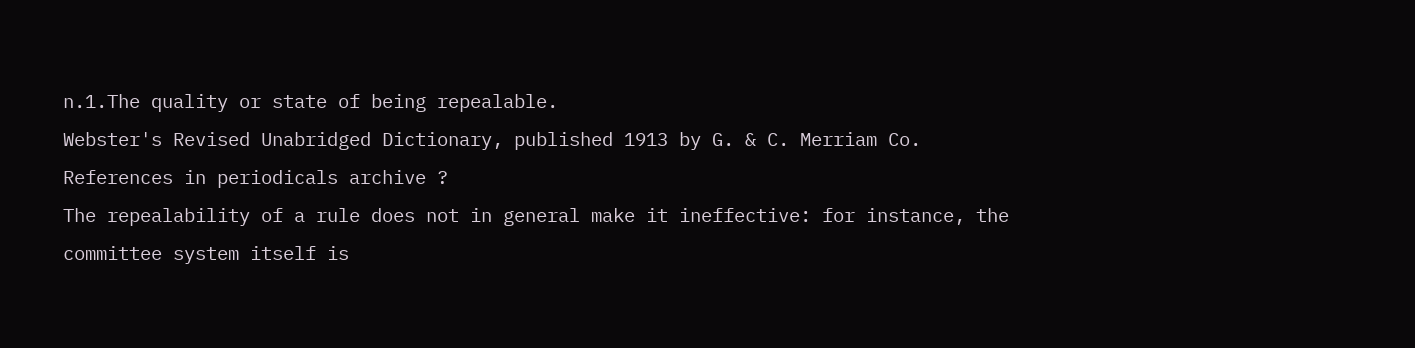n.1.The quality or state of being repealable.
Webster's Revised Unabridged Dictionary, published 1913 by G. & C. Merriam Co.
References in periodicals archive ?
The repealability of a rule does not in general make it ineffective: for instance, the committee system itself is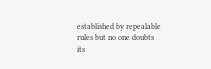established by repealable rules but no one doubts its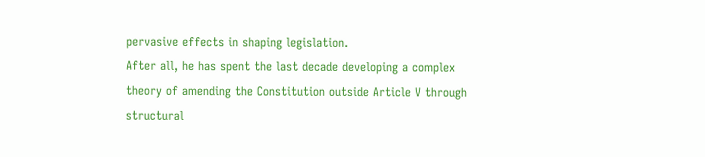pervasive effects in shaping legislation.
After all, he has spent the last decade developing a complex theory of amending the Constitution outside Article V through structural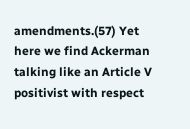amendments.(57) Yet here we find Ackerman talking like an Article V positivist with respect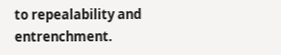to repealability and entrenchment.